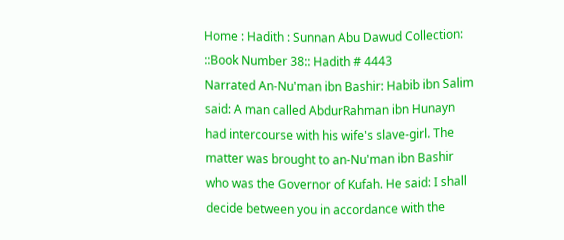Home : Hadith : Sunnan Abu Dawud Collection: ::Book Number 38:: Hadith # 4443
Narrated An-Nu'man ibn Bashir: Habib ibn Salim said: A man called AbdurRahman ibn Hunayn had intercourse with his wife's slave-girl. The matter was brought to an-Nu'man ibn Bashir who was the Governor of Kufah. He said: I shall decide between you in accordance with the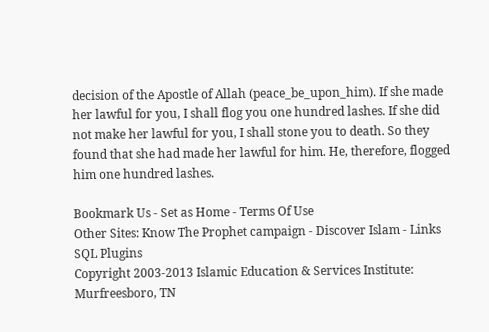decision of the Apostle of Allah (peace_be_upon_him). If she made her lawful for you, I shall flog you one hundred lashes. If she did not make her lawful for you, I shall stone you to death. So they found that she had made her lawful for him. He, therefore, flogged him one hundred lashes.

Bookmark Us - Set as Home - Terms Of Use
Other Sites: Know The Prophet campaign - Discover Islam - Links SQL Plugins
Copyright 2003-2013 Islamic Education & Services Institute: Murfreesboro, TN